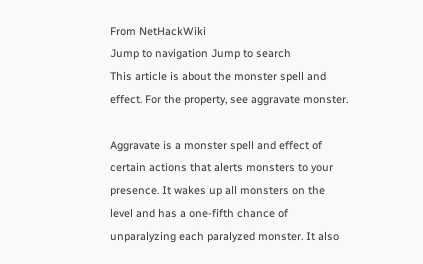From NetHackWiki
Jump to navigation Jump to search
This article is about the monster spell and effect. For the property, see aggravate monster.

Aggravate is a monster spell and effect of certain actions that alerts monsters to your presence. It wakes up all monsters on the level and has a one-fifth chance of unparalyzing each paralyzed monster. It also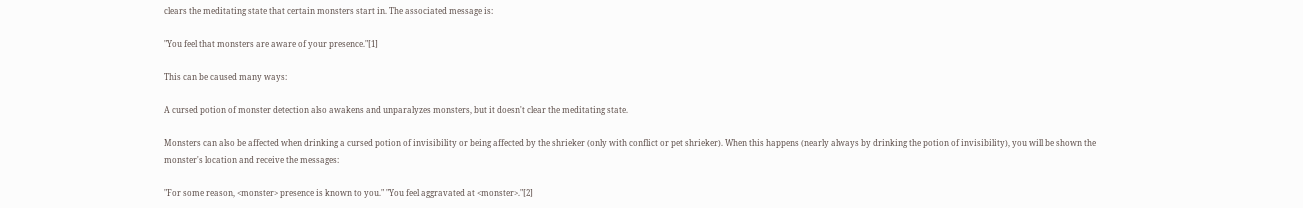clears the meditating state that certain monsters start in. The associated message is:

"You feel that monsters are aware of your presence."[1]

This can be caused many ways:

A cursed potion of monster detection also awakens and unparalyzes monsters, but it doesn't clear the meditating state.

Monsters can also be affected when drinking a cursed potion of invisibility or being affected by the shrieker (only with conflict or pet shrieker). When this happens (nearly always by drinking the potion of invisibility), you will be shown the monster's location and receive the messages:

"For some reason, <monster> presence is known to you." "You feel aggravated at <monster>."[2]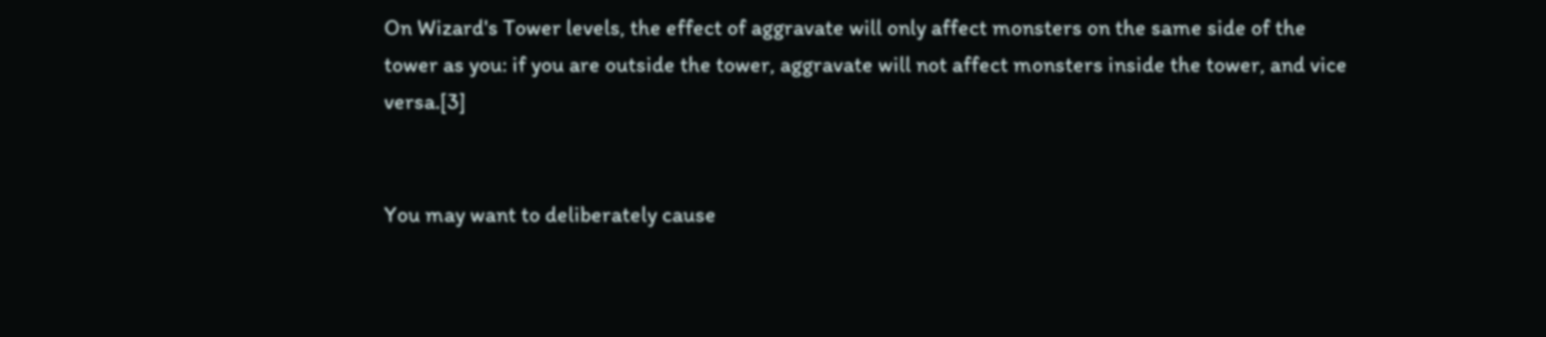On Wizard's Tower levels, the effect of aggravate will only affect monsters on the same side of the tower as you: if you are outside the tower, aggravate will not affect monsters inside the tower, and vice versa.[3]


You may want to deliberately cause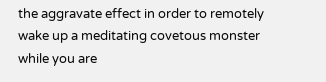the aggravate effect in order to remotely wake up a meditating covetous monster while you are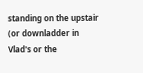standing on the upstair (or downladder in Vlad's or the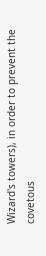Wizard's towers), in order to prevent the covetous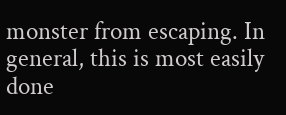monster from escaping. In general, this is most easily done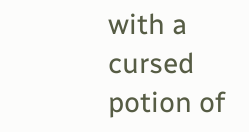with a cursed potion of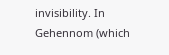invisibility. In Gehennom (which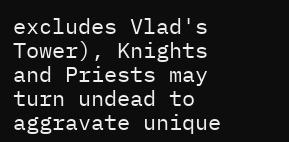excludes Vlad's Tower), Knights and Priests may turn undead to aggravate unique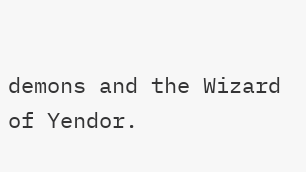demons and the Wizard of Yendor.